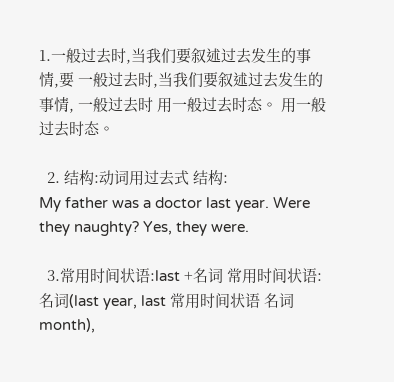1.一般过去时,当我们要叙述过去发生的事情,要 一般过去时,当我们要叙述过去发生的事情, 一般过去时 用一般过去时态。 用一般过去时态。

  2. 结构:动词用过去式 结构:
My father was a doctor last year. Were they naughty? Yes, they were.

  3.常用时间状语:last +名词 常用时间状语: 名词(last year, last 常用时间状语 名词 month),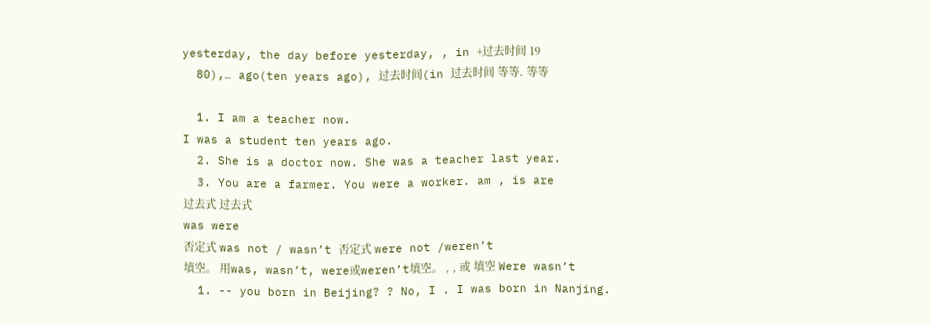yesterday, the day before yesterday, , in +过去时间 19
  80),… ago(ten years ago), 过去时间(in 过去时间 等等. 等等

  1. I am a teacher now.
I was a student ten years ago.
  2. She is a doctor now. She was a teacher last year.
  3. You are a farmer. You were a worker. am , is are
过去式 过去式
was were
否定式 was not / wasn’t 否定式 were not /weren’t
填空。 用was, wasn’t, were或weren’t填空。 , , 或 填空 Were wasn’t
  1. -- you born in Beijing? ? No, I . I was born in Nanjing.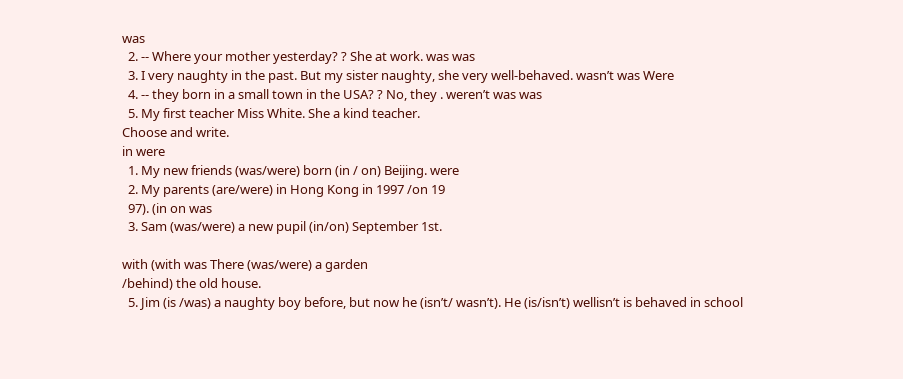was
  2. -- Where your mother yesterday? ? She at work. was was
  3. I very naughty in the past. But my sister naughty, she very well-behaved. wasn’t was Were
  4. -- they born in a small town in the USA? ? No, they . weren’t was was
  5. My first teacher Miss White. She a kind teacher.
Choose and write.
in were
  1. My new friends (was/were) born (in / on) Beijing. were
  2. My parents (are/were) in Hong Kong in 1997 /on 19
  97). (in on was
  3. Sam (was/were) a new pupil (in/on) September 1st.

with (with was There (was/were) a garden
/behind) the old house.
  5. Jim (is /was) a naughty boy before, but now he (isn’t/ wasn’t). He (is/isn’t) wellisn’t is behaved in school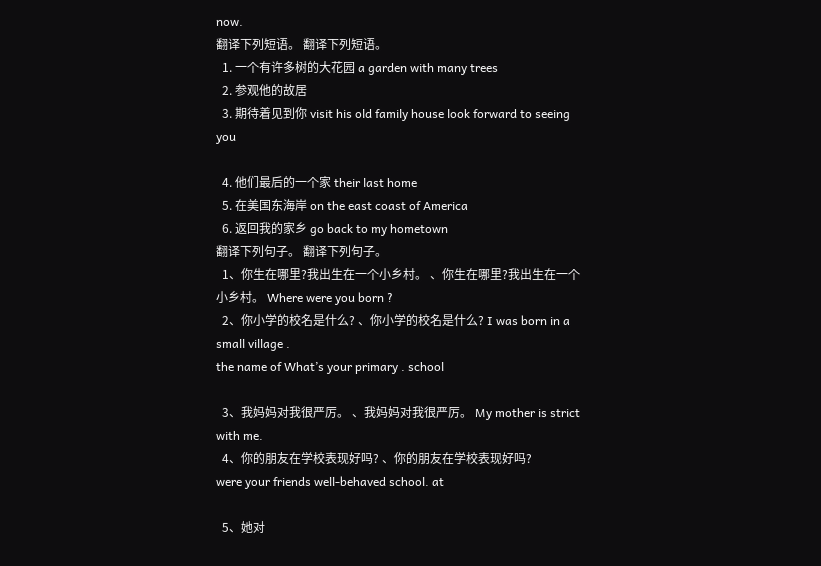now.
翻译下列短语。 翻译下列短语。
  1. 一个有许多树的大花园 a garden with many trees
  2. 参观他的故居
  3. 期待着见到你 visit his old family house look forward to seeing you

  4. 他们最后的一个家 their last home
  5. 在美国东海岸 on the east coast of America
  6. 返回我的家乡 go back to my hometown
翻译下列句子。 翻译下列句子。
  1、你生在哪里?我出生在一个小乡村。 、你生在哪里?我出生在一个小乡村。 Where were you born ?
  2、你小学的校名是什么? 、你小学的校名是什么? I was born in a small village .
the name of What’s your primary . school

  3、我妈妈对我很严厉。 、我妈妈对我很严厉。 My mother is strict with me.
  4、你的朋友在学校表现好吗? 、你的朋友在学校表现好吗?
were your friends well-behaved school. at

  5、她对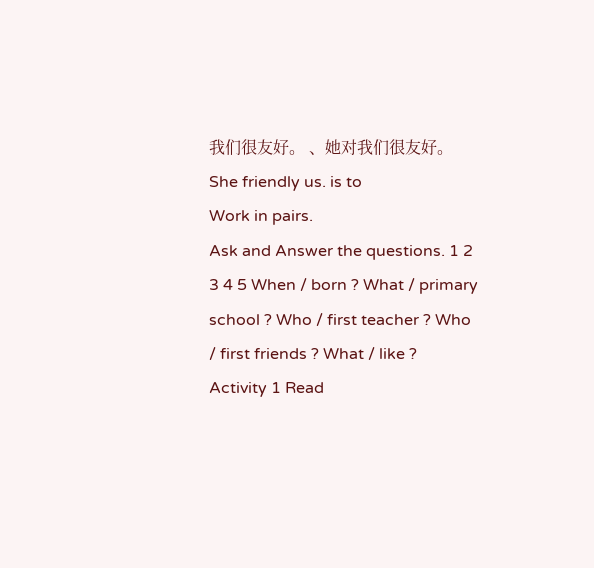我们很友好。 、她对我们很友好。
She friendly us. is to
Work in pairs.
Ask and Answer the questions. 1 2 3 4 5 When / born ? What / primary school ? Who / first teacher ? Who / first friends ? What / like ?
Activity 1 Read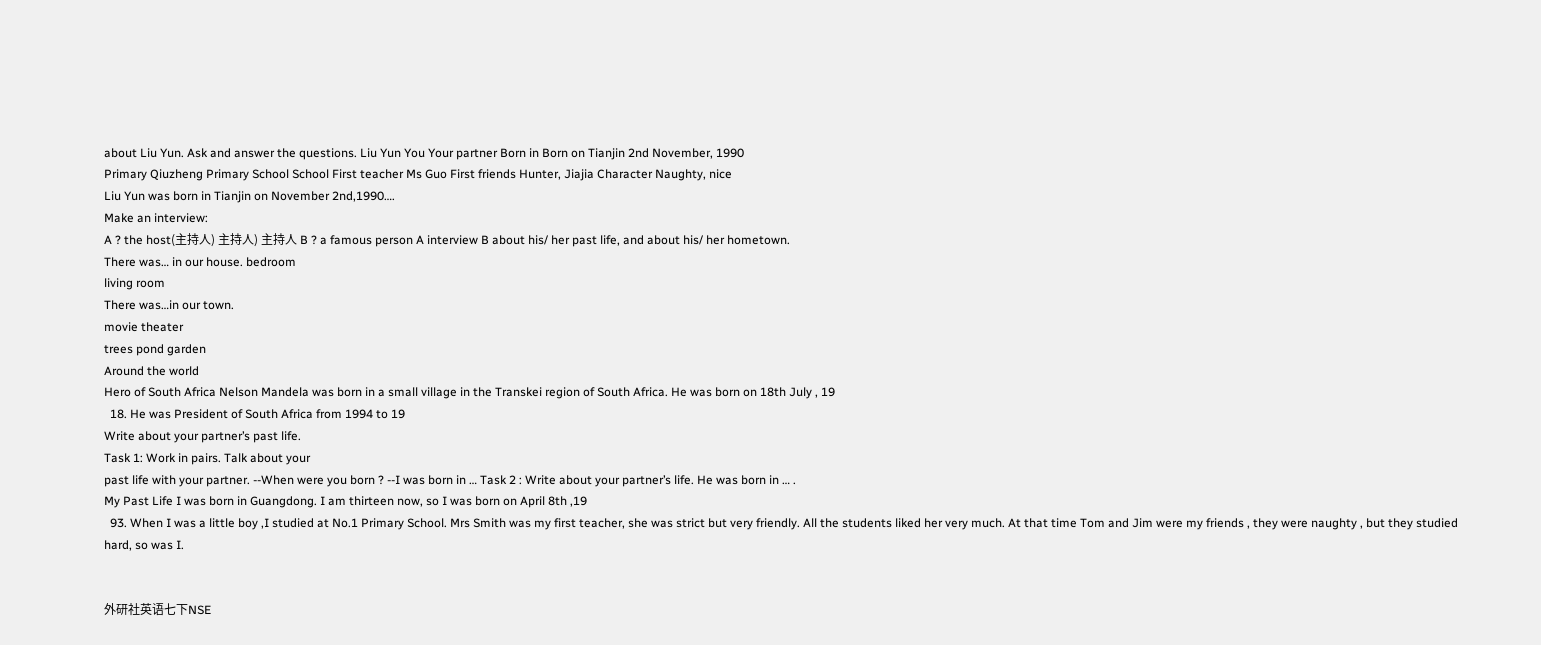about Liu Yun. Ask and answer the questions. Liu Yun You Your partner Born in Born on Tianjin 2nd November, 1990
Primary Qiuzheng Primary School School First teacher Ms Guo First friends Hunter, Jiajia Character Naughty, nice
Liu Yun was born in Tianjin on November 2nd,1990….
Make an interview:
A ? the host(主持人) 主持人) 主持人 B ? a famous person A interview B about his/ her past life, and about his/ her hometown.
There was… in our house. bedroom
living room
There was…in our town.
movie theater
trees pond garden
Around the world
Hero of South Africa Nelson Mandela was born in a small village in the Transkei region of South Africa. He was born on 18th July , 19
  18. He was President of South Africa from 1994 to 19
Write about your partner’s past life.
Task 1: Work in pairs. Talk about your
past life with your partner. --When were you born ? --I was born in … Task 2 : Write about your partner’s life. He was born in … .
My Past Life I was born in Guangdong. I am thirteen now, so I was born on April 8th ,19
  93. When I was a little boy ,I studied at No.1 Primary School. Mrs Smith was my first teacher, she was strict but very friendly. All the students liked her very much. At that time Tom and Jim were my friends , they were naughty , but they studied hard, so was I.


外研社英语七下NSE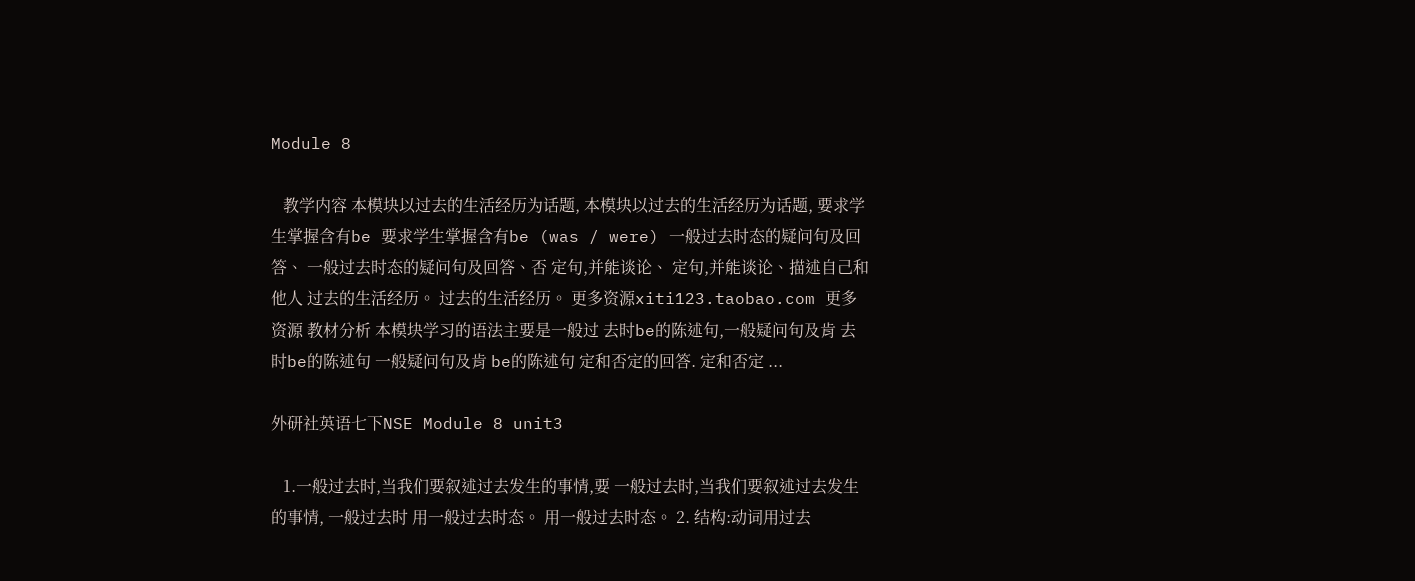Module 8

   教学内容 本模块以过去的生活经历为话题, 本模块以过去的生活经历为话题, 要求学生掌握含有be 要求学生掌握含有be (was / were) 一般过去时态的疑问句及回答、 一般过去时态的疑问句及回答、否 定句,并能谈论、 定句,并能谈论、描述自己和他人 过去的生活经历。 过去的生活经历。 更多资源xiti123.taobao.com 更多资源 教材分析 本模块学习的语法主要是一般过 去时be的陈述句,一般疑问句及肯 去时be的陈述句 一般疑问句及肯 be的陈述句 定和否定的回答. 定和否定 ...

外研社英语七下NSE Module 8 unit3

   1.一般过去时,当我们要叙述过去发生的事情,要 一般过去时,当我们要叙述过去发生的事情, 一般过去时 用一般过去时态。 用一般过去时态。 2. 结构:动词用过去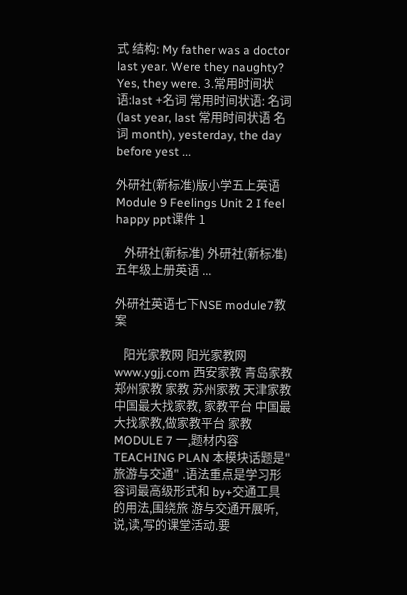式 结构: My father was a doctor last year. Were they naughty? Yes, they were. 3.常用时间状语:last +名词 常用时间状语: 名词(last year, last 常用时间状语 名词 month), yesterday, the day before yest ...

外研社(新标准)版小学五上英语 Module 9 Feelings Unit 2 I feel happy ppt课件 1

   外研社(新标准) 外研社(新标准)五年级上册英语 ...

外研社英语七下NSE module7教案

   阳光家教网 阳光家教网 www.ygjj.com 西安家教 青岛家教 郑州家教 家教 苏州家教 天津家教 中国最大找家教, 家教平台 中国最大找家教,做家教平台 家教 MODULE 7 一,题材内容 TEACHING PLAN 本模块话题是"旅游与交通" .语法重点是学习形容词最高级形式和 by+交通工具的用法,围绕旅 游与交通开展听,说,读,写的课堂活动.要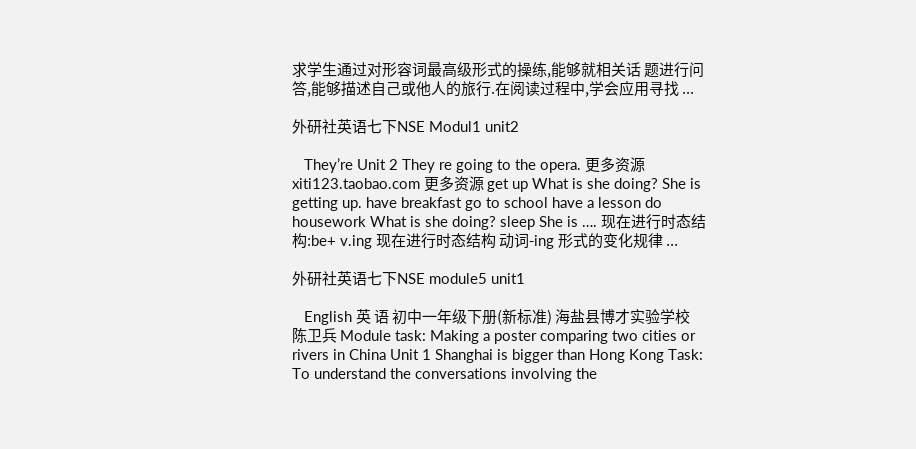求学生通过对形容词最高级形式的操练,能够就相关话 题进行问答,能够描述自己或他人的旅行.在阅读过程中,学会应用寻找 ...

外研社英语七下NSE Modul1 unit2

   They’re Unit 2 They re going to the opera. 更多资源xiti123.taobao.com 更多资源 get up What is she doing? She is getting up. have breakfast go to school have a lesson do housework What is she doing? sleep She is …. 现在进行时态结构:be+ v.ing 现在进行时态结构 动词-ing 形式的变化规律 ...

外研社英语七下NSE module5 unit1

   English 英 语 初中一年级下册(新标准) 海盐县博才实验学校 陈卫兵 Module task: Making a poster comparing two cities or rivers in China Unit 1 Shanghai is bigger than Hong Kong Task: To understand the conversations involving the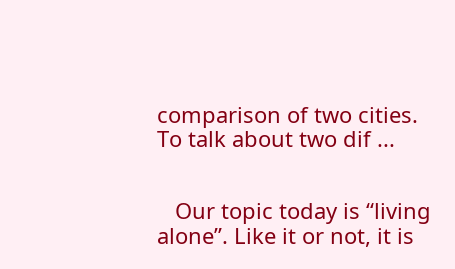comparison of two cities. To talk about two dif ...


   Our topic today is “living alone”. Like it or not, it is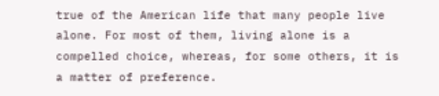true of the American life that many people live alone. For most of them, living alone is a compelled choice, whereas, for some others, it is a matter of preference.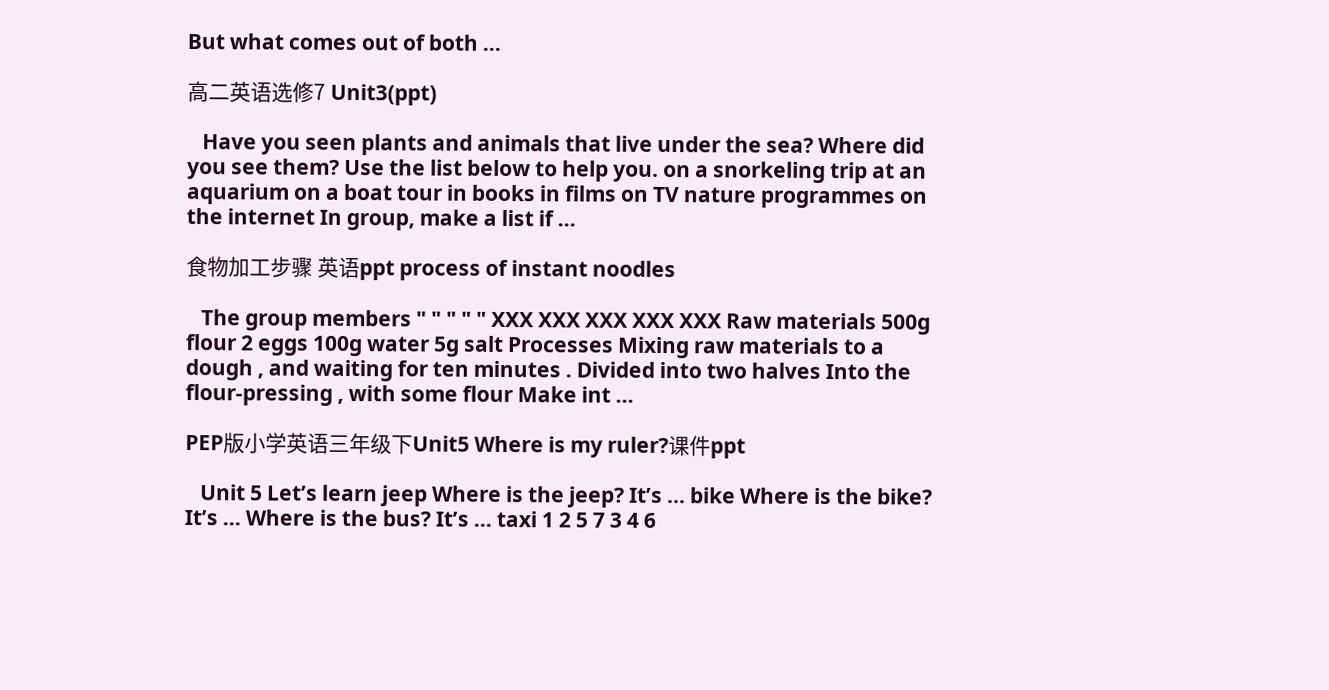But what comes out of both ...

高二英语选修7 Unit3(ppt)

   Have you seen plants and animals that live under the sea? Where did you see them? Use the list below to help you. on a snorkeling trip at an aquarium on a boat tour in books in films on TV nature programmes on the internet In group, make a list if ...

食物加工步骤 英语ppt process of instant noodles

   The group members " " " " " XXX XXX XXX XXX XXX Raw materials 500g flour 2 eggs 100g water 5g salt Processes Mixing raw materials to a dough , and waiting for ten minutes . Divided into two halves Into the flour-pressing , with some flour Make int ...

PEP版小学英语三年级下Unit5 Where is my ruler?课件ppt

   Unit 5 Let’s learn jeep Where is the jeep? It’s … bike Where is the bike? It’s … Where is the bus? It’s … taxi 1 2 5 7 3 4 6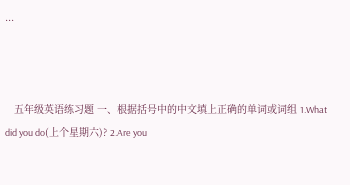...



   五年级英语练习题 一、根据括号中的中文填上正确的单词或词组 1.What did you do(上个星期六)? 2.Are you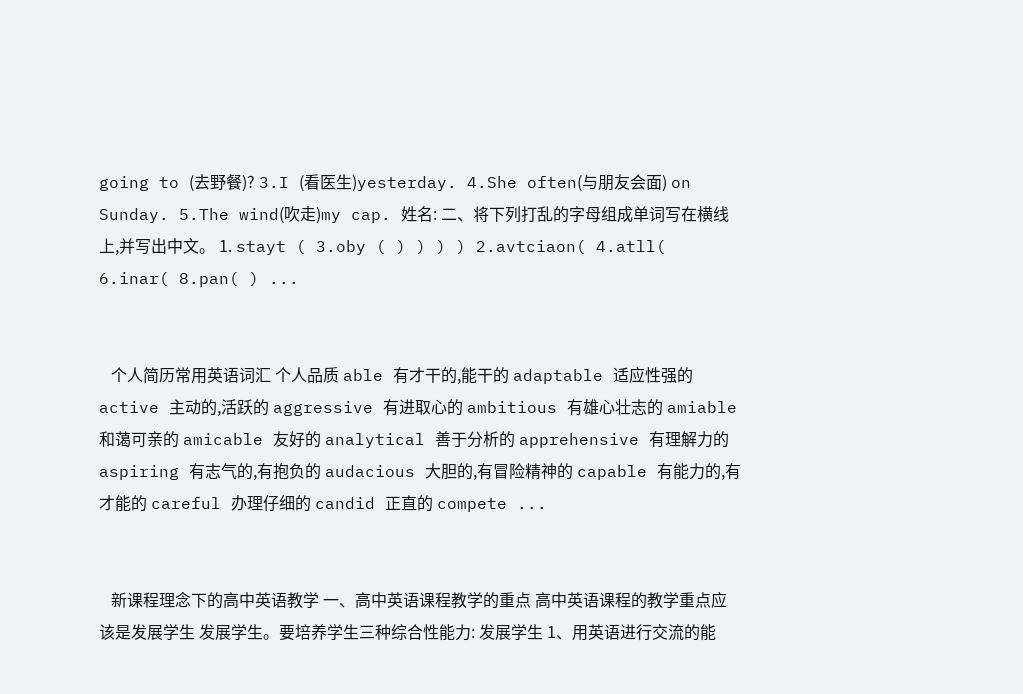going to (去野餐)? 3.I (看医生)yesterday. 4.She often(与朋友会面) on Sunday. 5.The wind(吹走)my cap. 姓名: 二、将下列打乱的字母组成单词写在横线上,并写出中文。 1. stayt ( 3.oby ( ) ) ) ) 2.avtciaon( 4.atll( 6.inar( 8.pan( ) ...


   个人简历常用英语词汇 个人品质 able 有才干的,能干的 adaptable 适应性强的 active 主动的,活跃的 aggressive 有进取心的 ambitious 有雄心壮志的 amiable 和蔼可亲的 amicable 友好的 analytical 善于分析的 apprehensive 有理解力的 aspiring 有志气的,有抱负的 audacious 大胆的,有冒险精神的 capable 有能力的,有才能的 careful 办理仔细的 candid 正直的 compete ...


   新课程理念下的高中英语教学 一、高中英语课程教学的重点 高中英语课程的教学重点应该是发展学生 发展学生。要培养学生三种综合性能力: 发展学生 1、用英语进行交流的能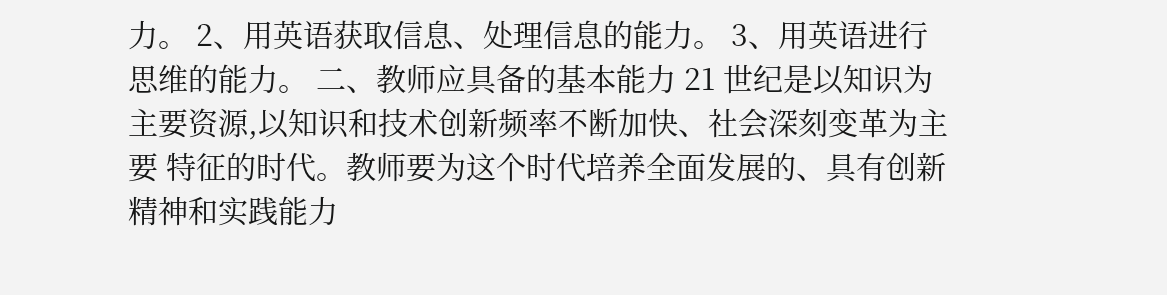力。 2、用英语获取信息、处理信息的能力。 3、用英语进行思维的能力。 二、教师应具备的基本能力 21 世纪是以知识为主要资源,以知识和技术创新频率不断加快、社会深刻变革为主要 特征的时代。教师要为这个时代培养全面发展的、具有创新精神和实践能力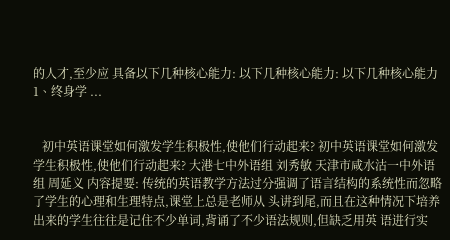的人才,至少应 具备以下几种核心能力: 以下几种核心能力: 以下几种核心能力 1、终身学 ...


   初中英语课堂如何激发学生积极性,使他们行动起来? 初中英语课堂如何激发学生积极性,使他们行动起来? 大港七中外语组 刘秀敏 天津市咸水沽一中外语组 周延义 内容提要: 传统的英语教学方法过分强调了语言结构的系统性而忽略了学生的心理和生理特点,课堂上总是老师从 头讲到尾,而且在这种情况下培养出来的学生往往是记住不少单词,背诵了不少语法规则,但缺乏用英 语进行实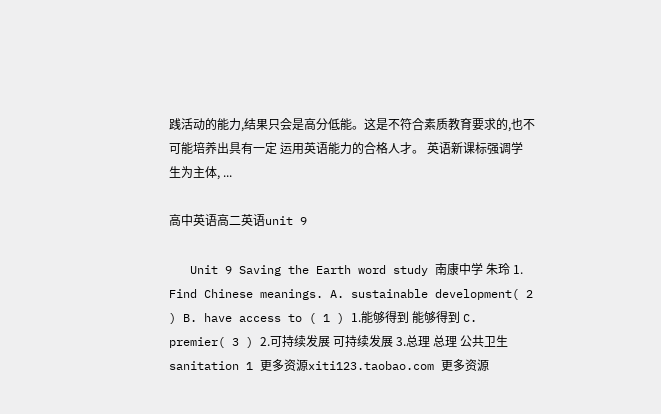践活动的能力,结果只会是高分低能。这是不符合素质教育要求的,也不可能培养出具有一定 运用英语能力的合格人才。 英语新课标强调学生为主体, ...

高中英语高二英语unit 9

   Unit 9 Saving the Earth word study 南康中学 朱玲 1. Find Chinese meanings. A. sustainable development( 2 ) B. have access to ( 1 ) 1.能够得到 能够得到 C. premier( 3 ) 2.可持续发展 可持续发展 3.总理 总理 公共卫生 sanitation 1 更多资源xiti123.taobao.com 更多资源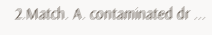2.Match. A. contaminated dr ...